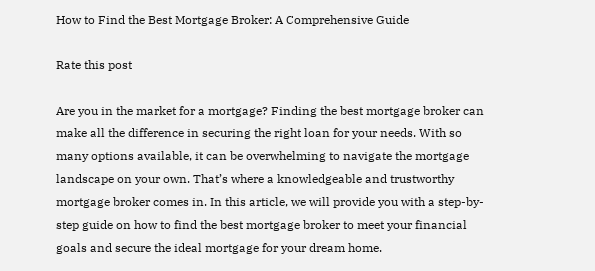How to Find the Best Mortgage Broker: A Comprehensive Guide

Rate this post

Are you in the market for a mortgage? Finding the best mortgage broker can make all the difference in securing the right loan for your needs. With so many options available, it can be overwhelming to navigate the mortgage landscape on your own. That’s where a knowledgeable and trustworthy mortgage broker comes in. In this article, we will provide you with a step-by-step guide on how to find the best mortgage broker to meet your financial goals and secure the ideal mortgage for your dream home.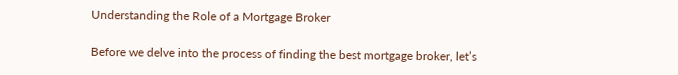Understanding the Role of a Mortgage Broker

Before we delve into the process of finding the best mortgage broker, let’s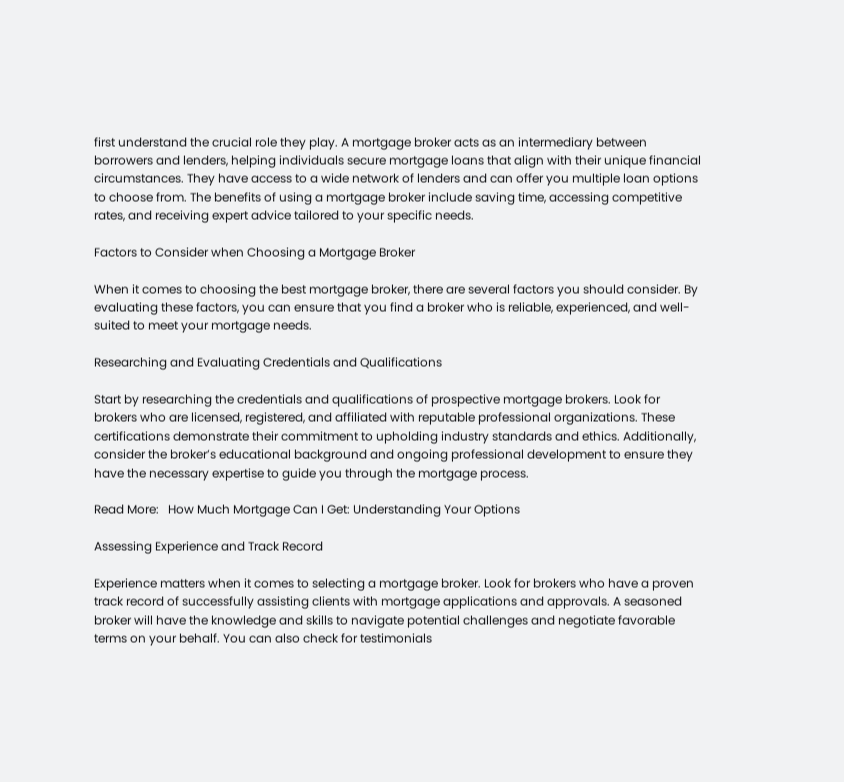first understand the crucial role they play. A mortgage broker acts as an intermediary between borrowers and lenders, helping individuals secure mortgage loans that align with their unique financial circumstances. They have access to a wide network of lenders and can offer you multiple loan options to choose from. The benefits of using a mortgage broker include saving time, accessing competitive rates, and receiving expert advice tailored to your specific needs.

Factors to Consider when Choosing a Mortgage Broker

When it comes to choosing the best mortgage broker, there are several factors you should consider. By evaluating these factors, you can ensure that you find a broker who is reliable, experienced, and well-suited to meet your mortgage needs.

Researching and Evaluating Credentials and Qualifications

Start by researching the credentials and qualifications of prospective mortgage brokers. Look for brokers who are licensed, registered, and affiliated with reputable professional organizations. These certifications demonstrate their commitment to upholding industry standards and ethics. Additionally, consider the broker’s educational background and ongoing professional development to ensure they have the necessary expertise to guide you through the mortgage process.

Read More:   How Much Mortgage Can I Get: Understanding Your Options

Assessing Experience and Track Record

Experience matters when it comes to selecting a mortgage broker. Look for brokers who have a proven track record of successfully assisting clients with mortgage applications and approvals. A seasoned broker will have the knowledge and skills to navigate potential challenges and negotiate favorable terms on your behalf. You can also check for testimonials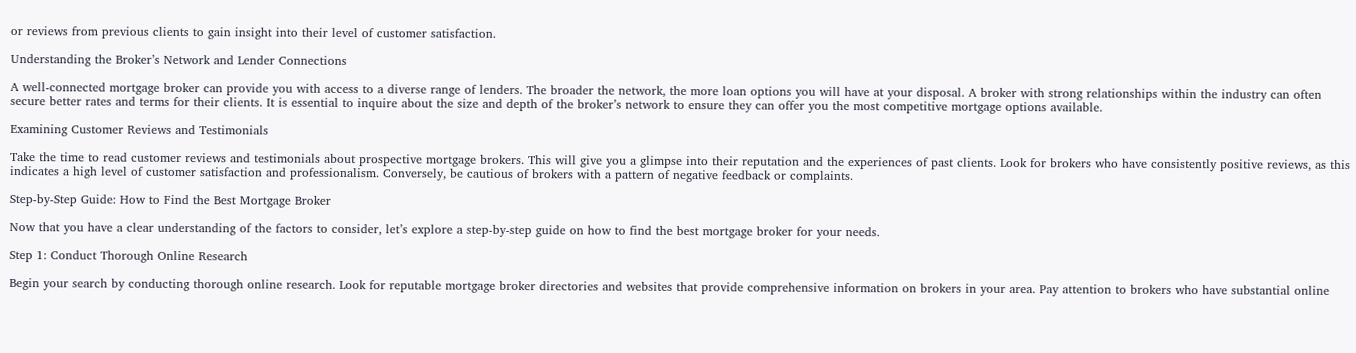or reviews from previous clients to gain insight into their level of customer satisfaction.

Understanding the Broker’s Network and Lender Connections

A well-connected mortgage broker can provide you with access to a diverse range of lenders. The broader the network, the more loan options you will have at your disposal. A broker with strong relationships within the industry can often secure better rates and terms for their clients. It is essential to inquire about the size and depth of the broker’s network to ensure they can offer you the most competitive mortgage options available.

Examining Customer Reviews and Testimonials

Take the time to read customer reviews and testimonials about prospective mortgage brokers. This will give you a glimpse into their reputation and the experiences of past clients. Look for brokers who have consistently positive reviews, as this indicates a high level of customer satisfaction and professionalism. Conversely, be cautious of brokers with a pattern of negative feedback or complaints.

Step-by-Step Guide: How to Find the Best Mortgage Broker

Now that you have a clear understanding of the factors to consider, let’s explore a step-by-step guide on how to find the best mortgage broker for your needs.

Step 1: Conduct Thorough Online Research

Begin your search by conducting thorough online research. Look for reputable mortgage broker directories and websites that provide comprehensive information on brokers in your area. Pay attention to brokers who have substantial online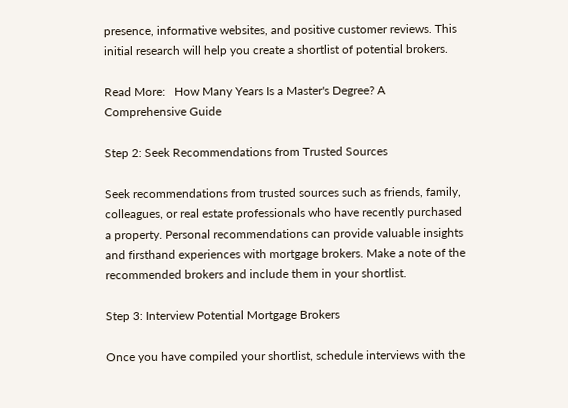presence, informative websites, and positive customer reviews. This initial research will help you create a shortlist of potential brokers.

Read More:   How Many Years Is a Master's Degree? A Comprehensive Guide

Step 2: Seek Recommendations from Trusted Sources

Seek recommendations from trusted sources such as friends, family, colleagues, or real estate professionals who have recently purchased a property. Personal recommendations can provide valuable insights and firsthand experiences with mortgage brokers. Make a note of the recommended brokers and include them in your shortlist.

Step 3: Interview Potential Mortgage Brokers

Once you have compiled your shortlist, schedule interviews with the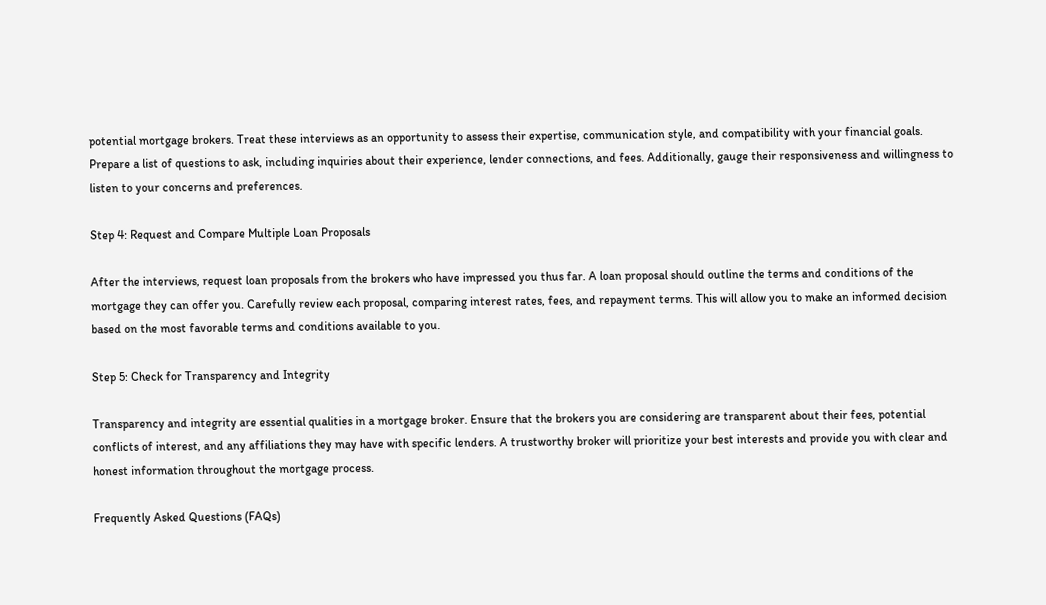potential mortgage brokers. Treat these interviews as an opportunity to assess their expertise, communication style, and compatibility with your financial goals. Prepare a list of questions to ask, including inquiries about their experience, lender connections, and fees. Additionally, gauge their responsiveness and willingness to listen to your concerns and preferences.

Step 4: Request and Compare Multiple Loan Proposals

After the interviews, request loan proposals from the brokers who have impressed you thus far. A loan proposal should outline the terms and conditions of the mortgage they can offer you. Carefully review each proposal, comparing interest rates, fees, and repayment terms. This will allow you to make an informed decision based on the most favorable terms and conditions available to you.

Step 5: Check for Transparency and Integrity

Transparency and integrity are essential qualities in a mortgage broker. Ensure that the brokers you are considering are transparent about their fees, potential conflicts of interest, and any affiliations they may have with specific lenders. A trustworthy broker will prioritize your best interests and provide you with clear and honest information throughout the mortgage process.

Frequently Asked Questions (FAQs)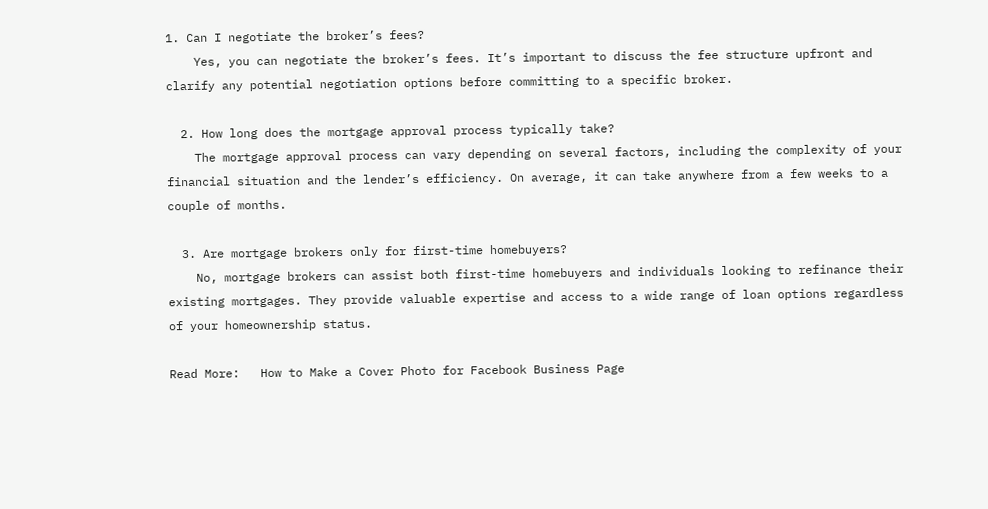1. Can I negotiate the broker’s fees?
    Yes, you can negotiate the broker’s fees. It’s important to discuss the fee structure upfront and clarify any potential negotiation options before committing to a specific broker.

  2. How long does the mortgage approval process typically take?
    The mortgage approval process can vary depending on several factors, including the complexity of your financial situation and the lender’s efficiency. On average, it can take anywhere from a few weeks to a couple of months.

  3. Are mortgage brokers only for first-time homebuyers?
    No, mortgage brokers can assist both first-time homebuyers and individuals looking to refinance their existing mortgages. They provide valuable expertise and access to a wide range of loan options regardless of your homeownership status.

Read More:   How to Make a Cover Photo for Facebook Business Page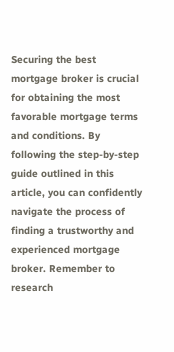Securing the best mortgage broker is crucial for obtaining the most favorable mortgage terms and conditions. By following the step-by-step guide outlined in this article, you can confidently navigate the process of finding a trustworthy and experienced mortgage broker. Remember to research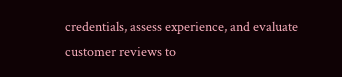credentials, assess experience, and evaluate customer reviews to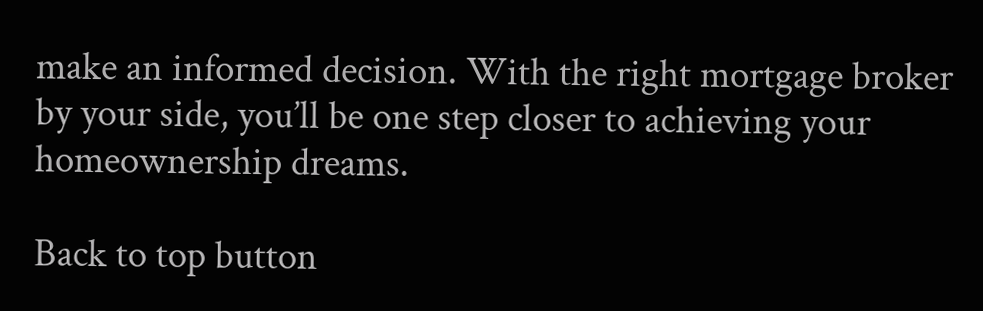make an informed decision. With the right mortgage broker by your side, you’ll be one step closer to achieving your homeownership dreams.

Back to top button